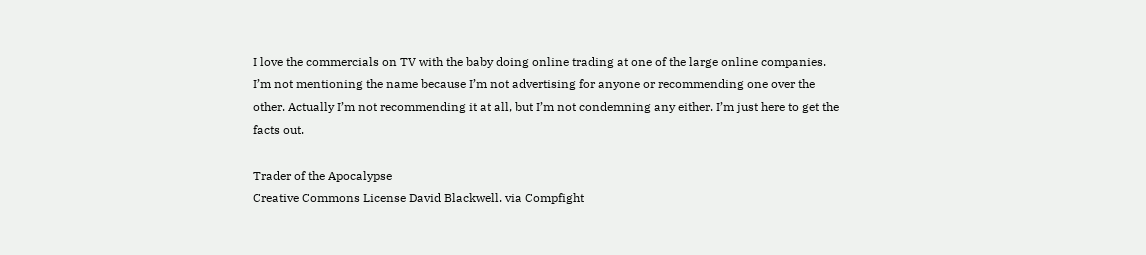I love the commercials on TV with the baby doing online trading at one of the large online companies. I’m not mentioning the name because I’m not advertising for anyone or recommending one over the other. Actually I’m not recommending it at all, but I’m not condemning any either. I’m just here to get the facts out.

Trader of the Apocalypse
Creative Commons License David Blackwell. via Compfight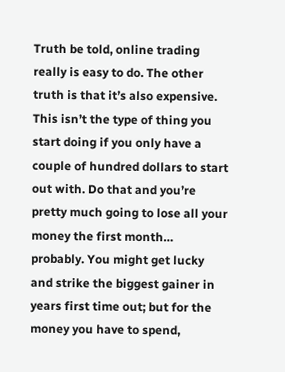Truth be told, online trading really is easy to do. The other truth is that it’s also expensive. This isn’t the type of thing you start doing if you only have a couple of hundred dollars to start out with. Do that and you’re pretty much going to lose all your money the first month… probably. You might get lucky and strike the biggest gainer in years first time out; but for the money you have to spend,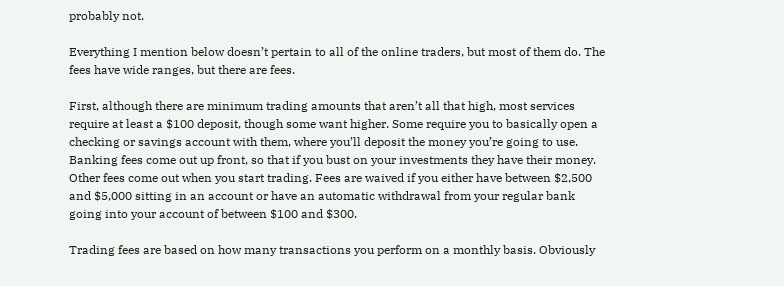probably not.

Everything I mention below doesn’t pertain to all of the online traders, but most of them do. The fees have wide ranges, but there are fees.

First, although there are minimum trading amounts that aren’t all that high, most services require at least a $100 deposit, though some want higher. Some require you to basically open a checking or savings account with them, where you’ll deposit the money you’re going to use. Banking fees come out up front, so that if you bust on your investments they have their money. Other fees come out when you start trading. Fees are waived if you either have between $2,500 and $5,000 sitting in an account or have an automatic withdrawal from your regular bank going into your account of between $100 and $300.

Trading fees are based on how many transactions you perform on a monthly basis. Obviously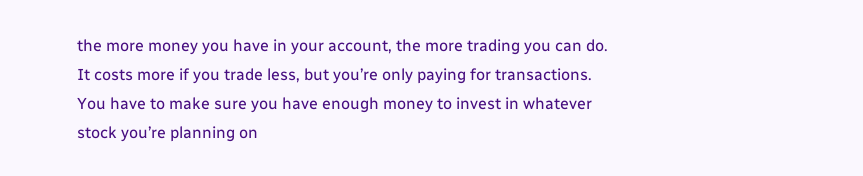the more money you have in your account, the more trading you can do. It costs more if you trade less, but you’re only paying for transactions. You have to make sure you have enough money to invest in whatever stock you’re planning on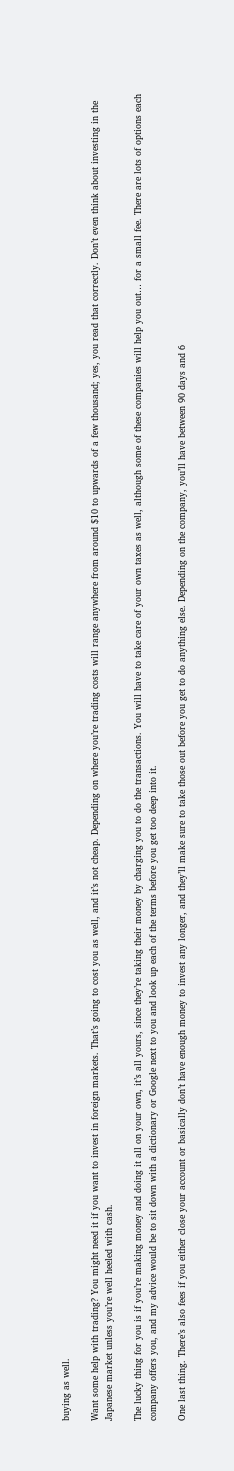buying as well.

Want some help with trading? You might need it if you want to invest in foreign markets. That’s going to cost you as well, and it’s not cheap. Depending on where you’re trading costs will range anywhere from around $10 to upwards of a few thousand; yes, you read that correctly. Don’t even think about investing in the Japanese market unless you’re well heeled with cash.

The lucky thing for you is if you’re making money and doing it all on your own, it’s all yours, since they’re taking their money by charging you to do the transactions. You will have to take care of your own taxes as well, although some of these companies will help you out… for a small fee. There are lots of options each company offers you, and my advice would be to sit down with a dictionary or Google next to you and look up each of the terms before you get too deep into it.

One last thing. There’s also fees if you either close your account or basically don’t have enough money to invest any longer, and they’ll make sure to take those out before you get to do anything else. Depending on the company, you’ll have between 90 days and 6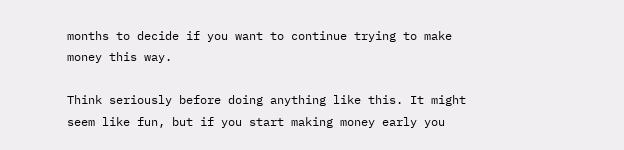months to decide if you want to continue trying to make money this way.

Think seriously before doing anything like this. It might seem like fun, but if you start making money early you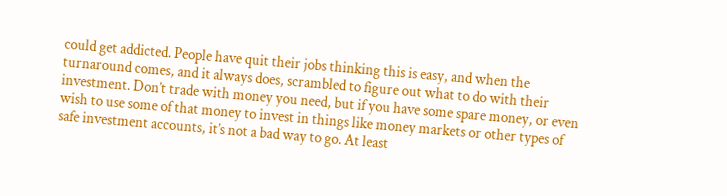could get addicted. People have quit their jobs thinking this is easy, and when the turnaround comes, and it always does, scrambled to figure out what to do with their investment. Don’t trade with money you need, but if you have some spare money, or even wish to use some of that money to invest in things like money markets or other types of safe investment accounts, it’s not a bad way to go. At least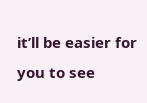it’ll be easier for you to see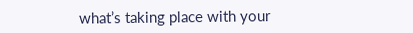what’s taking place with your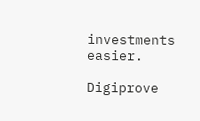investments easier.

Digiprove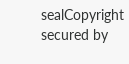sealCopyright secured by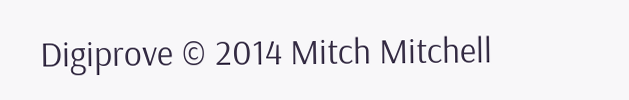Digiprove © 2014 Mitch Mitchell